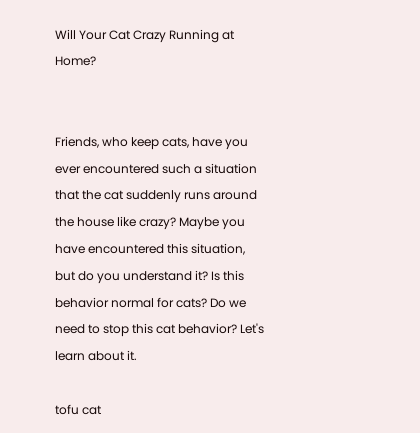Will Your Cat Crazy Running at Home?


Friends, who keep cats, have you ever encountered such a situation that the cat suddenly runs around the house like crazy? Maybe you have encountered this situation, but do you understand it? Is this behavior normal for cats? Do we need to stop this cat behavior? Let's learn about it.

tofu cat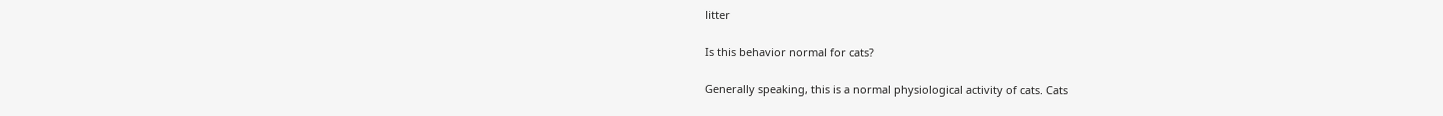litter

Is this behavior normal for cats?

Generally speaking, this is a normal physiological activity of cats. Cats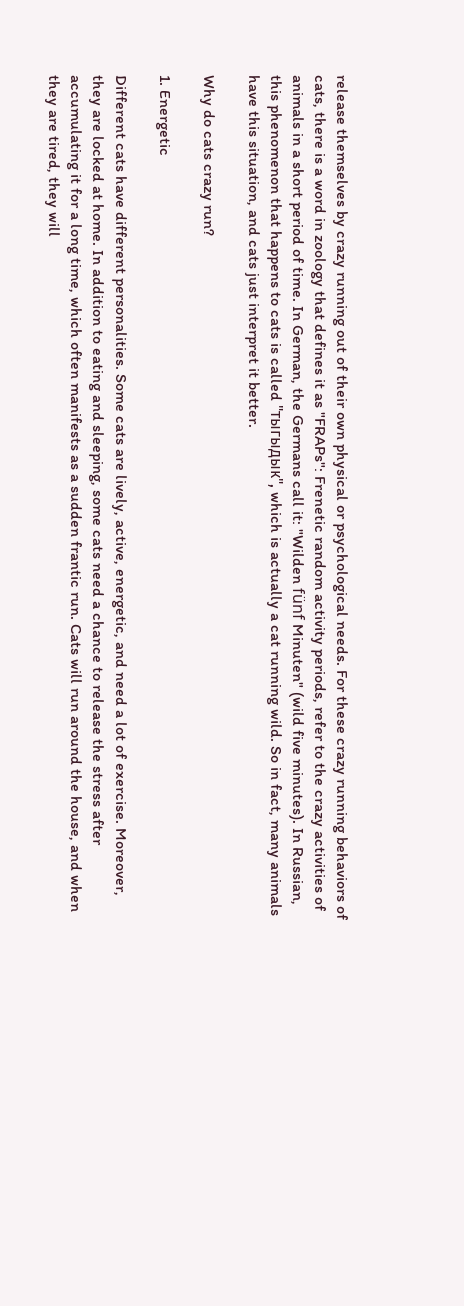release themselves by crazy running out of their own physical or psychological needs. For these crazy running behaviors of cats, there is a word in zoology that defines it as "FRAPs": Frenetic random activity periods, refer to the crazy activities of animals in a short period of time. In German, the Germans call it: "Wilden fünf Minuten" (wild five minutes). In Russian, this phenomenon that happens to cats is called "тыгыдык", which is actually a cat running wild. So in fact, many animals have this situation, and cats just interpret it better.

Why do cats crazy run?

1. Energetic

Different cats have different personalities. Some cats are lively, active, energetic, and need a lot of exercise. Moreover, they are locked at home. In addition to eating and sleeping, some cats need a chance to release the stress after accumulating it for a long time, which often manifests as a sudden frantic run. Cats will run around the house, and when they are tired, they will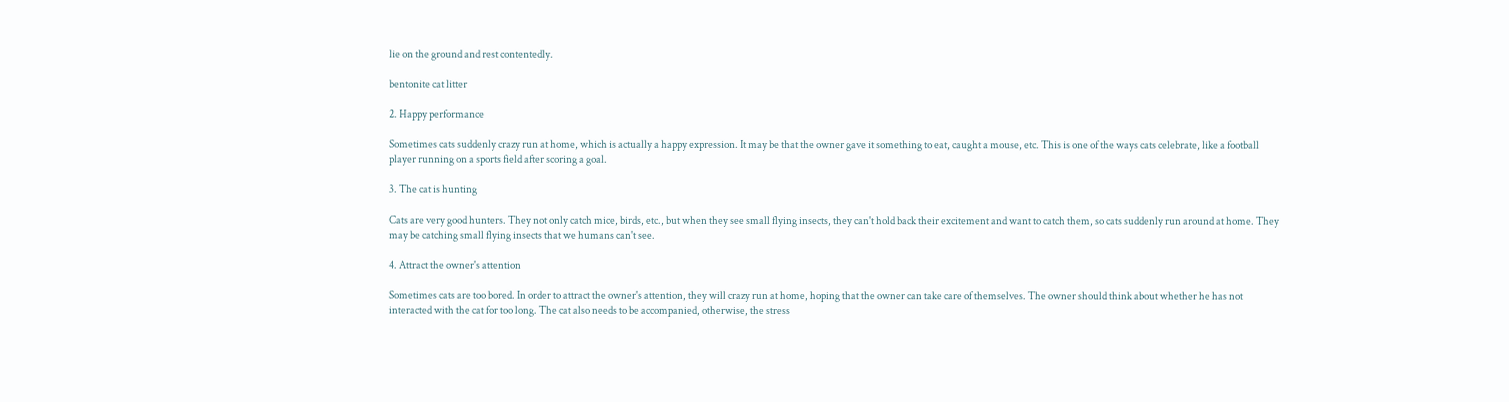lie on the ground and rest contentedly.

bentonite cat litter

2. Happy performance

Sometimes cats suddenly crazy run at home, which is actually a happy expression. It may be that the owner gave it something to eat, caught a mouse, etc. This is one of the ways cats celebrate, like a football player running on a sports field after scoring a goal.

3. The cat is hunting

Cats are very good hunters. They not only catch mice, birds, etc., but when they see small flying insects, they can't hold back their excitement and want to catch them, so cats suddenly run around at home. They may be catching small flying insects that we humans can't see.

4. Attract the owner's attention

Sometimes cats are too bored. In order to attract the owner's attention, they will crazy run at home, hoping that the owner can take care of themselves. The owner should think about whether he has not interacted with the cat for too long. The cat also needs to be accompanied, otherwise, the stress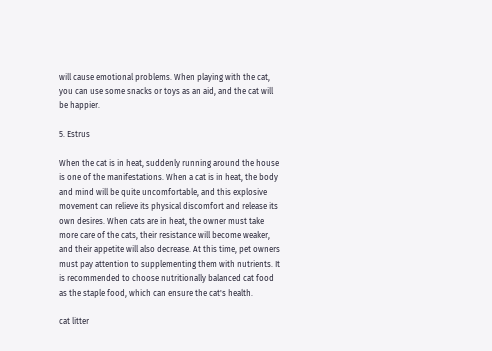will cause emotional problems. When playing with the cat, you can use some snacks or toys as an aid, and the cat will be happier.

5. Estrus

When the cat is in heat, suddenly running around the house is one of the manifestations. When a cat is in heat, the body and mind will be quite uncomfortable, and this explosive movement can relieve its physical discomfort and release its own desires. When cats are in heat, the owner must take more care of the cats, their resistance will become weaker, and their appetite will also decrease. At this time, pet owners must pay attention to supplementing them with nutrients. It is recommended to choose nutritionally balanced cat food as the staple food, which can ensure the cat's health.

cat litter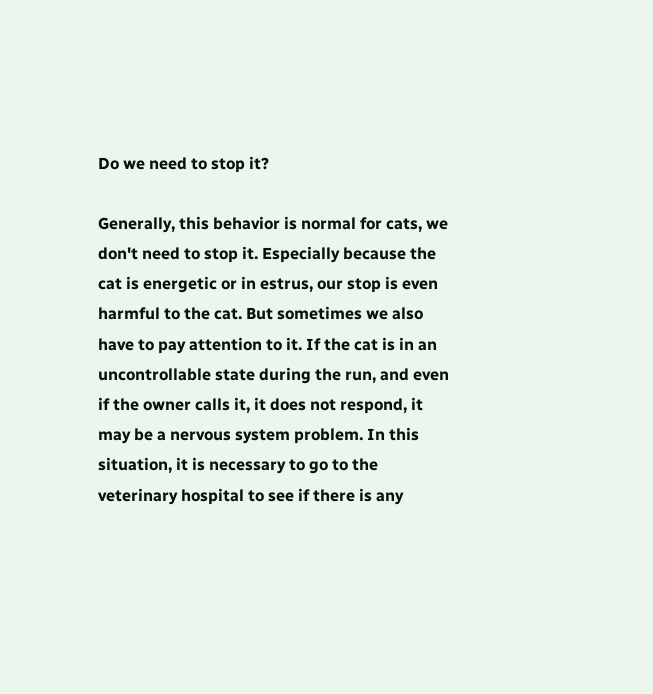Do we need to stop it?

Generally, this behavior is normal for cats, we don't need to stop it. Especially because the cat is energetic or in estrus, our stop is even harmful to the cat. But sometimes we also have to pay attention to it. If the cat is in an uncontrollable state during the run, and even if the owner calls it, it does not respond, it may be a nervous system problem. In this situation, it is necessary to go to the veterinary hospital to see if there is any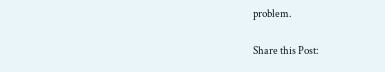problem.

Share this Post: